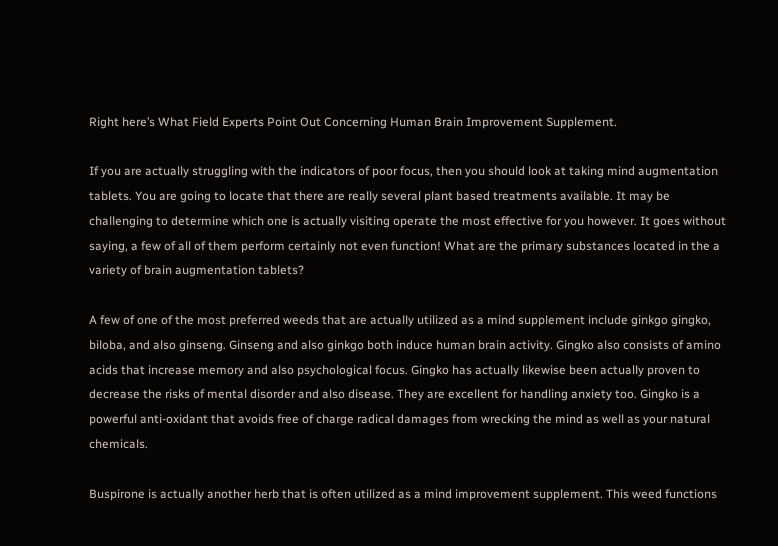Right here’s What Field Experts Point Out Concerning Human Brain Improvement Supplement.

If you are actually struggling with the indicators of poor focus, then you should look at taking mind augmentation tablets. You are going to locate that there are really several plant based treatments available. It may be challenging to determine which one is actually visiting operate the most effective for you however. It goes without saying, a few of all of them perform certainly not even function! What are the primary substances located in the a variety of brain augmentation tablets?

A few of one of the most preferred weeds that are actually utilized as a mind supplement include ginkgo gingko, biloba, and also ginseng. Ginseng and also ginkgo both induce human brain activity. Gingko also consists of amino acids that increase memory and also psychological focus. Gingko has actually likewise been actually proven to decrease the risks of mental disorder and also disease. They are excellent for handling anxiety too. Gingko is a powerful anti-oxidant that avoids free of charge radical damages from wrecking the mind as well as your natural chemicals.

Buspirone is actually another herb that is often utilized as a mind improvement supplement. This weed functions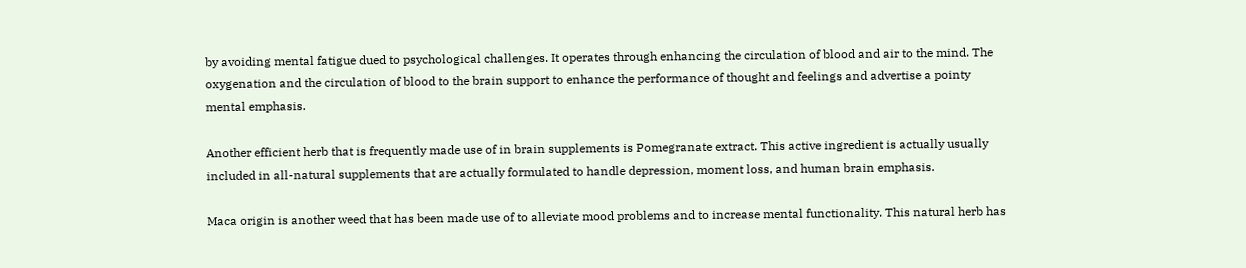by avoiding mental fatigue dued to psychological challenges. It operates through enhancing the circulation of blood and air to the mind. The oxygenation and the circulation of blood to the brain support to enhance the performance of thought and feelings and advertise a pointy mental emphasis.

Another efficient herb that is frequently made use of in brain supplements is Pomegranate extract. This active ingredient is actually usually included in all-natural supplements that are actually formulated to handle depression, moment loss, and human brain emphasis.

Maca origin is another weed that has been made use of to alleviate mood problems and to increase mental functionality. This natural herb has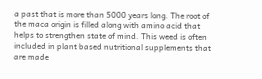a past that is more than 5000 years long. The root of the maca origin is filled along with amino acid that helps to strengthen state of mind. This weed is often included in plant based nutritional supplements that are made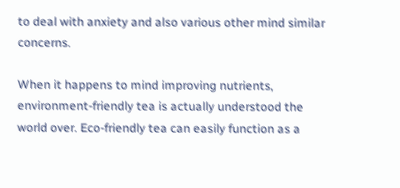to deal with anxiety and also various other mind similar concerns.

When it happens to mind improving nutrients, environment-friendly tea is actually understood the world over. Eco-friendly tea can easily function as a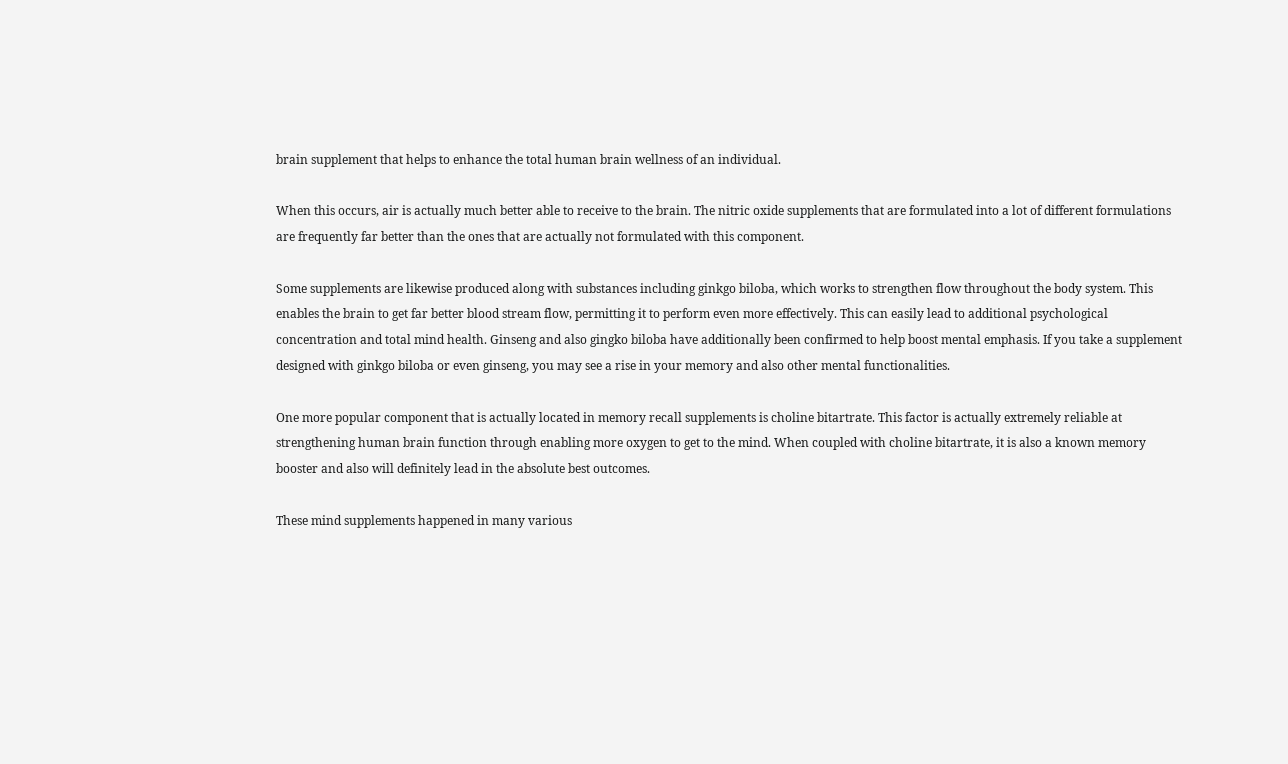brain supplement that helps to enhance the total human brain wellness of an individual.

When this occurs, air is actually much better able to receive to the brain. The nitric oxide supplements that are formulated into a lot of different formulations are frequently far better than the ones that are actually not formulated with this component.

Some supplements are likewise produced along with substances including ginkgo biloba, which works to strengthen flow throughout the body system. This enables the brain to get far better blood stream flow, permitting it to perform even more effectively. This can easily lead to additional psychological concentration and total mind health. Ginseng and also gingko biloba have additionally been confirmed to help boost mental emphasis. If you take a supplement designed with ginkgo biloba or even ginseng, you may see a rise in your memory and also other mental functionalities.

One more popular component that is actually located in memory recall supplements is choline bitartrate. This factor is actually extremely reliable at strengthening human brain function through enabling more oxygen to get to the mind. When coupled with choline bitartrate, it is also a known memory booster and also will definitely lead in the absolute best outcomes.

These mind supplements happened in many various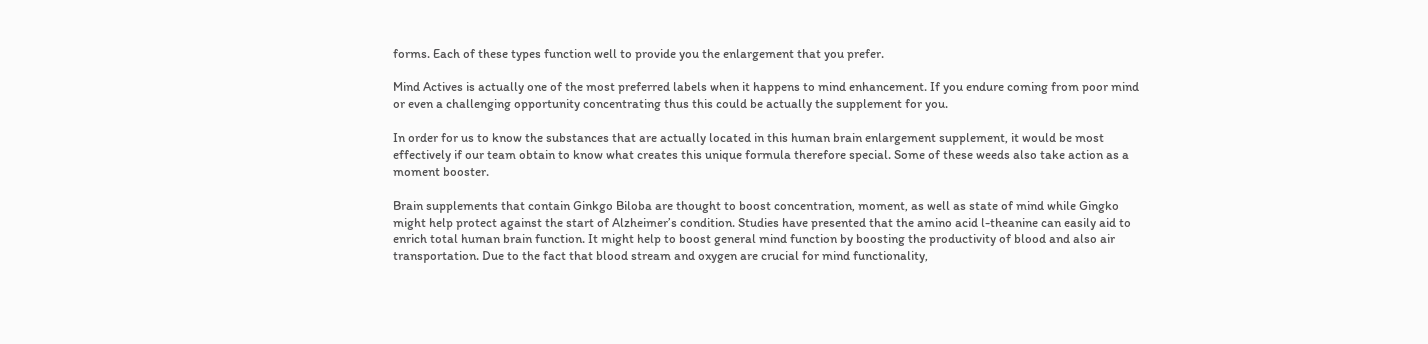forms. Each of these types function well to provide you the enlargement that you prefer.

Mind Actives is actually one of the most preferred labels when it happens to mind enhancement. If you endure coming from poor mind or even a challenging opportunity concentrating thus this could be actually the supplement for you.

In order for us to know the substances that are actually located in this human brain enlargement supplement, it would be most effectively if our team obtain to know what creates this unique formula therefore special. Some of these weeds also take action as a moment booster.

Brain supplements that contain Ginkgo Biloba are thought to boost concentration, moment, as well as state of mind while Gingko might help protect against the start of Alzheimer’s condition. Studies have presented that the amino acid l-theanine can easily aid to enrich total human brain function. It might help to boost general mind function by boosting the productivity of blood and also air transportation. Due to the fact that blood stream and oxygen are crucial for mind functionality,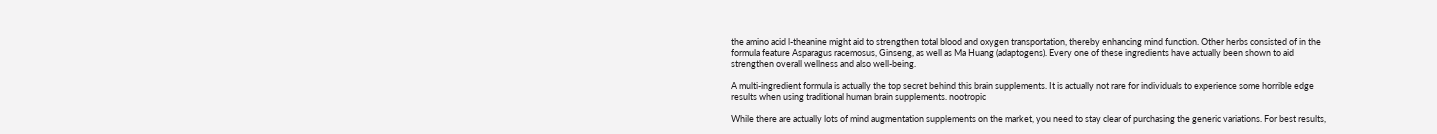the amino acid l-theanine might aid to strengthen total blood and oxygen transportation, thereby enhancing mind function. Other herbs consisted of in the formula feature Asparagus racemosus, Ginseng, as well as Ma Huang (adaptogens). Every one of these ingredients have actually been shown to aid strengthen overall wellness and also well-being.

A multi-ingredient formula is actually the top secret behind this brain supplements. It is actually not rare for individuals to experience some horrible edge results when using traditional human brain supplements. nootropic

While there are actually lots of mind augmentation supplements on the market, you need to stay clear of purchasing the generic variations. For best results,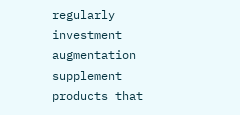regularly investment augmentation supplement products that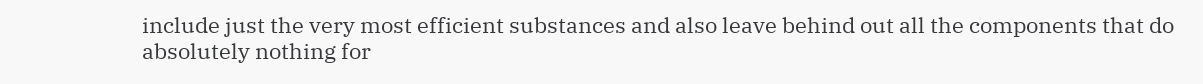include just the very most efficient substances and also leave behind out all the components that do absolutely nothing for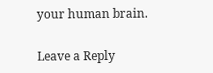your human brain.

Leave a Reply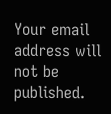Your email address will not be published.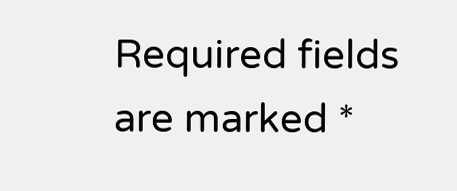Required fields are marked *